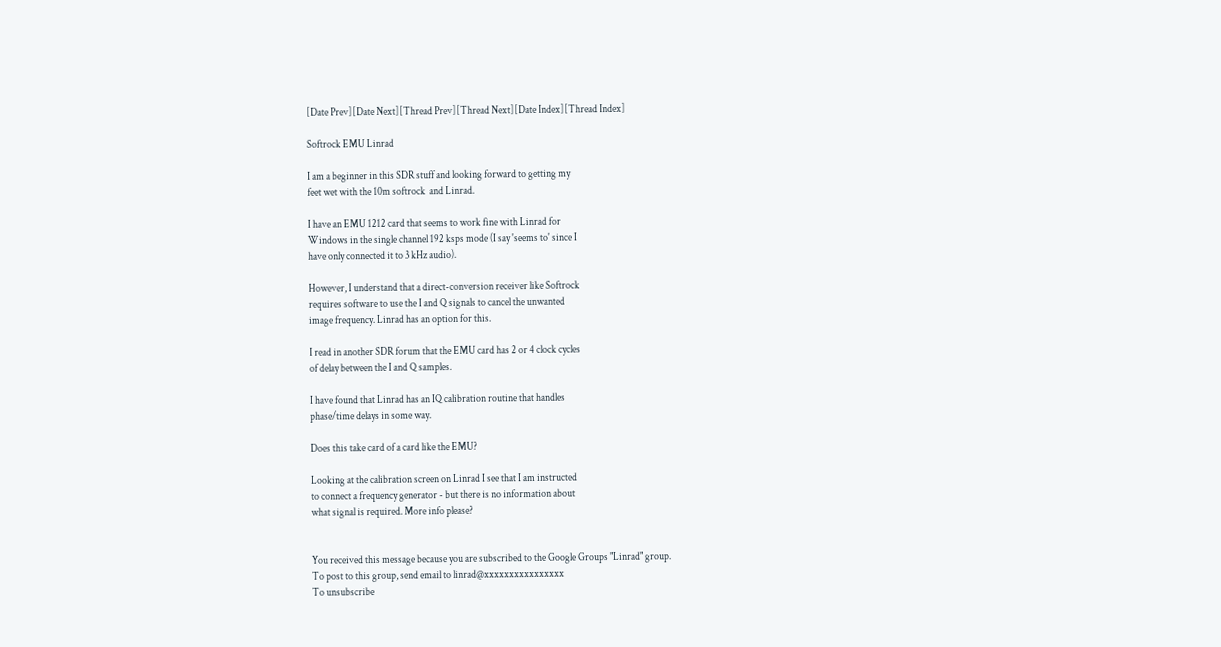[Date Prev][Date Next][Thread Prev][Thread Next][Date Index][Thread Index]

Softrock EMU Linrad

I am a beginner in this SDR stuff and looking forward to getting my
feet wet with the 10m softrock  and Linrad.

I have an EMU 1212 card that seems to work fine with Linrad for
Windows in the single channel 192 ksps mode (I say 'seems to' since I
have only connected it to 3 kHz audio).

However, I understand that a direct-conversion receiver like Softrock
requires software to use the I and Q signals to cancel the unwanted
image frequency. Linrad has an option for this.

I read in another SDR forum that the EMU card has 2 or 4 clock cycles
of delay between the I and Q samples.

I have found that Linrad has an IQ calibration routine that handles
phase/time delays in some way.

Does this take card of a card like the EMU?

Looking at the calibration screen on Linrad I see that I am instructed
to connect a frequency generator - but there is no information about
what signal is required. More info please?


You received this message because you are subscribed to the Google Groups "Linrad" group.
To post to this group, send email to linrad@xxxxxxxxxxxxxxxx
To unsubscribe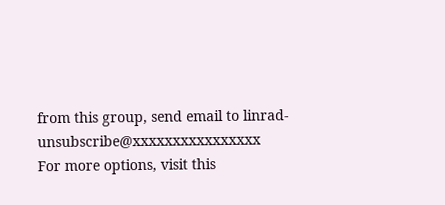from this group, send email to linrad-unsubscribe@xxxxxxxxxxxxxxxx
For more options, visit this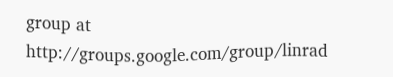group at http://groups.google.com/group/linrad